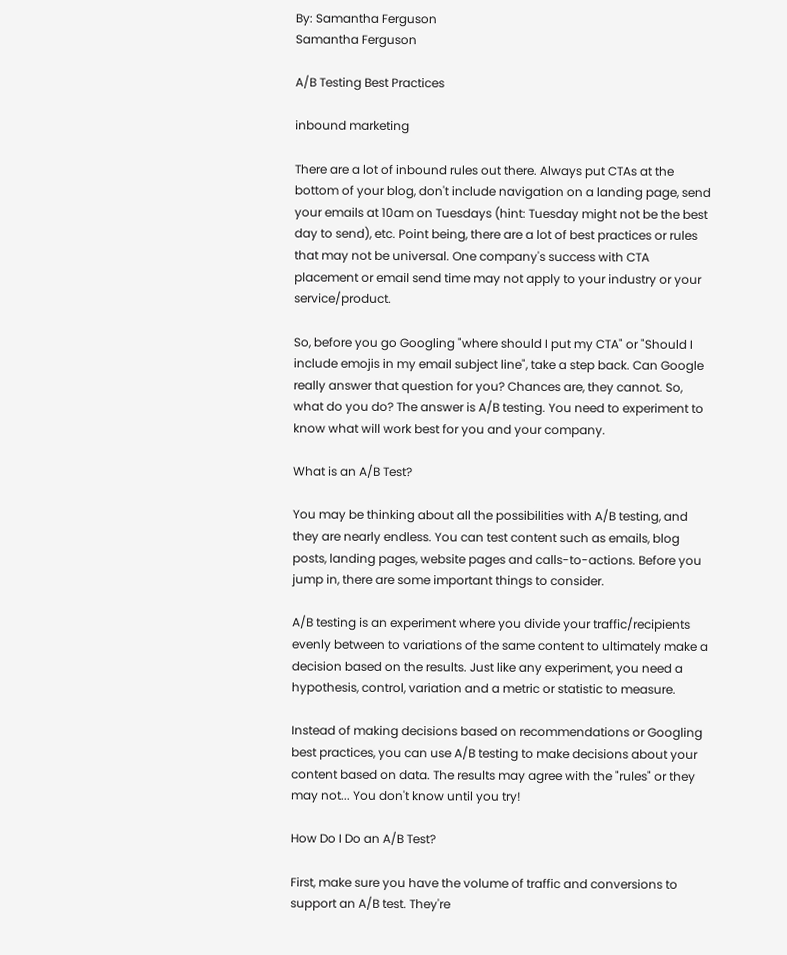By: Samantha Ferguson
Samantha Ferguson

A/B Testing Best Practices

inbound marketing

There are a lot of inbound rules out there. Always put CTAs at the bottom of your blog, don't include navigation on a landing page, send your emails at 10am on Tuesdays (hint: Tuesday might not be the best day to send), etc. Point being, there are a lot of best practices or rules that may not be universal. One company's success with CTA placement or email send time may not apply to your industry or your service/product.

So, before you go Googling "where should I put my CTA" or "Should I include emojis in my email subject line", take a step back. Can Google really answer that question for you? Chances are, they cannot. So, what do you do? The answer is A/B testing. You need to experiment to know what will work best for you and your company.

What is an A/B Test?

You may be thinking about all the possibilities with A/B testing, and they are nearly endless. You can test content such as emails, blog posts, landing pages, website pages and calls-to-actions. Before you jump in, there are some important things to consider.

A/B testing is an experiment where you divide your traffic/recipients evenly between to variations of the same content to ultimately make a decision based on the results. Just like any experiment, you need a hypothesis, control, variation and a metric or statistic to measure.

Instead of making decisions based on recommendations or Googling best practices, you can use A/B testing to make decisions about your content based on data. The results may agree with the "rules" or they may not... You don't know until you try!

How Do I Do an A/B Test?

First, make sure you have the volume of traffic and conversions to support an A/B test. They're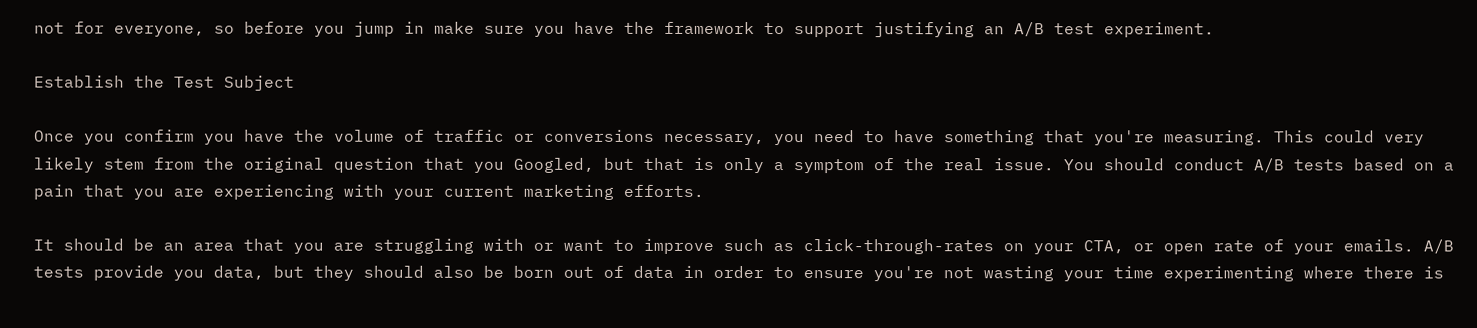not for everyone, so before you jump in make sure you have the framework to support justifying an A/B test experiment.

Establish the Test Subject

Once you confirm you have the volume of traffic or conversions necessary, you need to have something that you're measuring. This could very likely stem from the original question that you Googled, but that is only a symptom of the real issue. You should conduct A/B tests based on a pain that you are experiencing with your current marketing efforts.

It should be an area that you are struggling with or want to improve such as click-through-rates on your CTA, or open rate of your emails. A/B tests provide you data, but they should also be born out of data in order to ensure you're not wasting your time experimenting where there is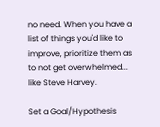no need. When you have a list of things you'd like to improve, prioritize them as to not get overwhelmed... like Steve Harvey.

Set a Goal/Hypothesis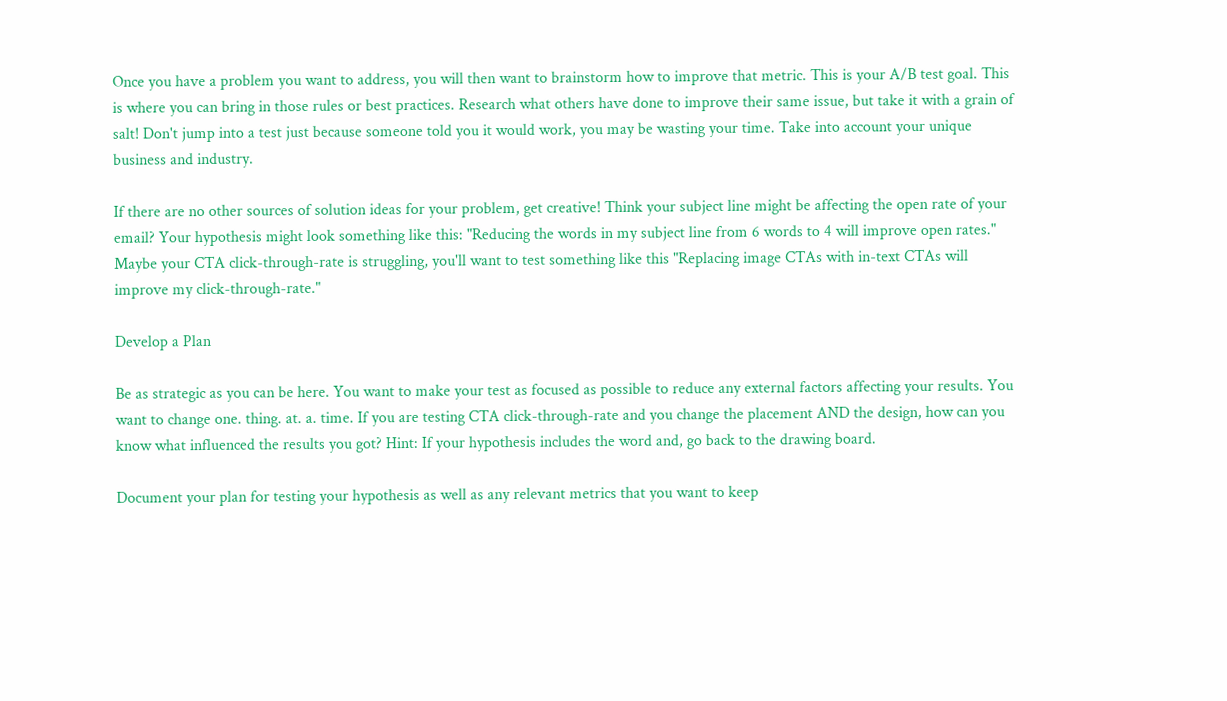Once you have a problem you want to address, you will then want to brainstorm how to improve that metric. This is your A/B test goal. This is where you can bring in those rules or best practices. Research what others have done to improve their same issue, but take it with a grain of salt! Don't jump into a test just because someone told you it would work, you may be wasting your time. Take into account your unique business and industry.

If there are no other sources of solution ideas for your problem, get creative! Think your subject line might be affecting the open rate of your email? Your hypothesis might look something like this: "Reducing the words in my subject line from 6 words to 4 will improve open rates." Maybe your CTA click-through-rate is struggling, you'll want to test something like this "Replacing image CTAs with in-text CTAs will improve my click-through-rate."

Develop a Plan

Be as strategic as you can be here. You want to make your test as focused as possible to reduce any external factors affecting your results. You want to change one. thing. at. a. time. If you are testing CTA click-through-rate and you change the placement AND the design, how can you know what influenced the results you got? Hint: If your hypothesis includes the word and, go back to the drawing board.

Document your plan for testing your hypothesis as well as any relevant metrics that you want to keep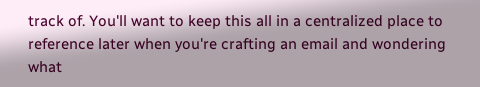track of. You'll want to keep this all in a centralized place to reference later when you're crafting an email and wondering what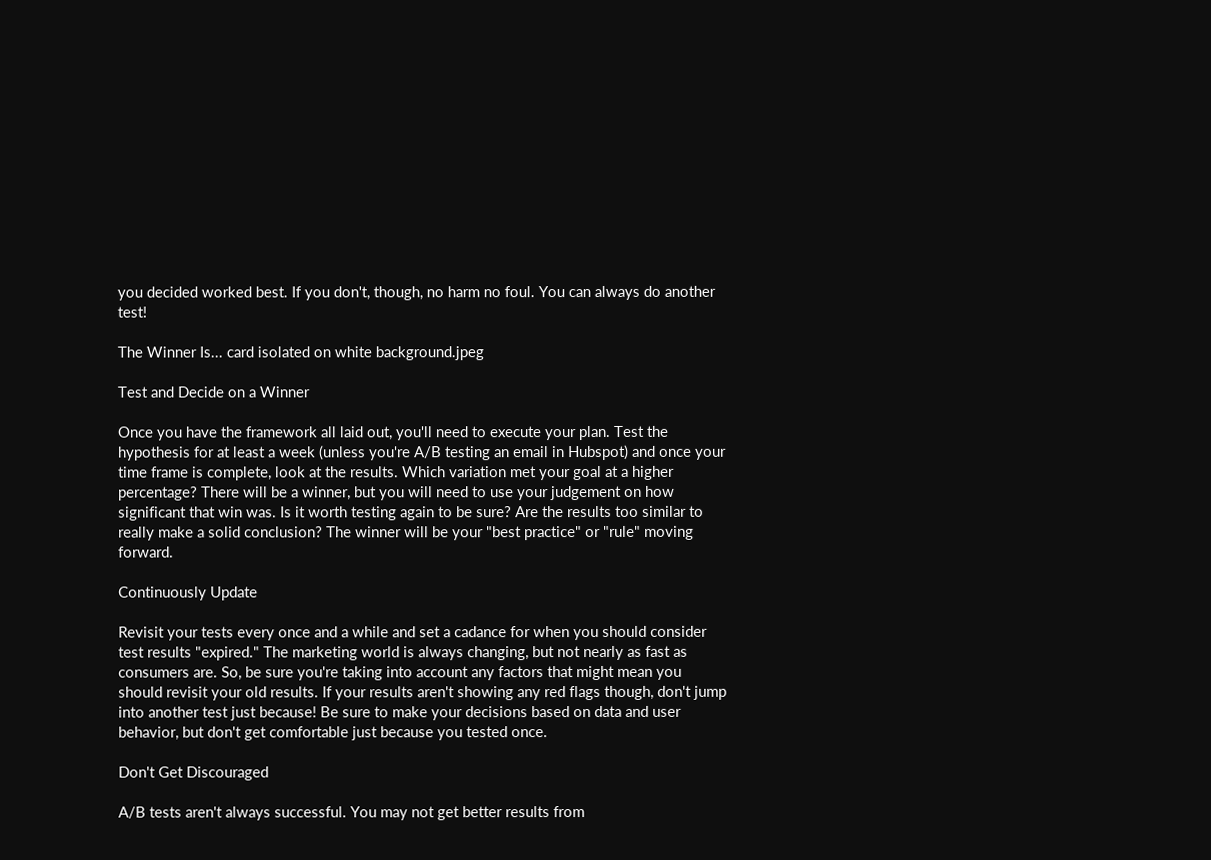you decided worked best. If you don't, though, no harm no foul. You can always do another test!

The Winner Is... card isolated on white background.jpeg

Test and Decide on a Winner

Once you have the framework all laid out, you'll need to execute your plan. Test the hypothesis for at least a week (unless you're A/B testing an email in Hubspot) and once your time frame is complete, look at the results. Which variation met your goal at a higher percentage? There will be a winner, but you will need to use your judgement on how significant that win was. Is it worth testing again to be sure? Are the results too similar to really make a solid conclusion? The winner will be your "best practice" or "rule" moving forward.

Continuously Update

Revisit your tests every once and a while and set a cadance for when you should consider test results "expired." The marketing world is always changing, but not nearly as fast as consumers are. So, be sure you're taking into account any factors that might mean you should revisit your old results. If your results aren't showing any red flags though, don't jump into another test just because! Be sure to make your decisions based on data and user behavior, but don't get comfortable just because you tested once.

Don't Get Discouraged

A/B tests aren't always successful. You may not get better results from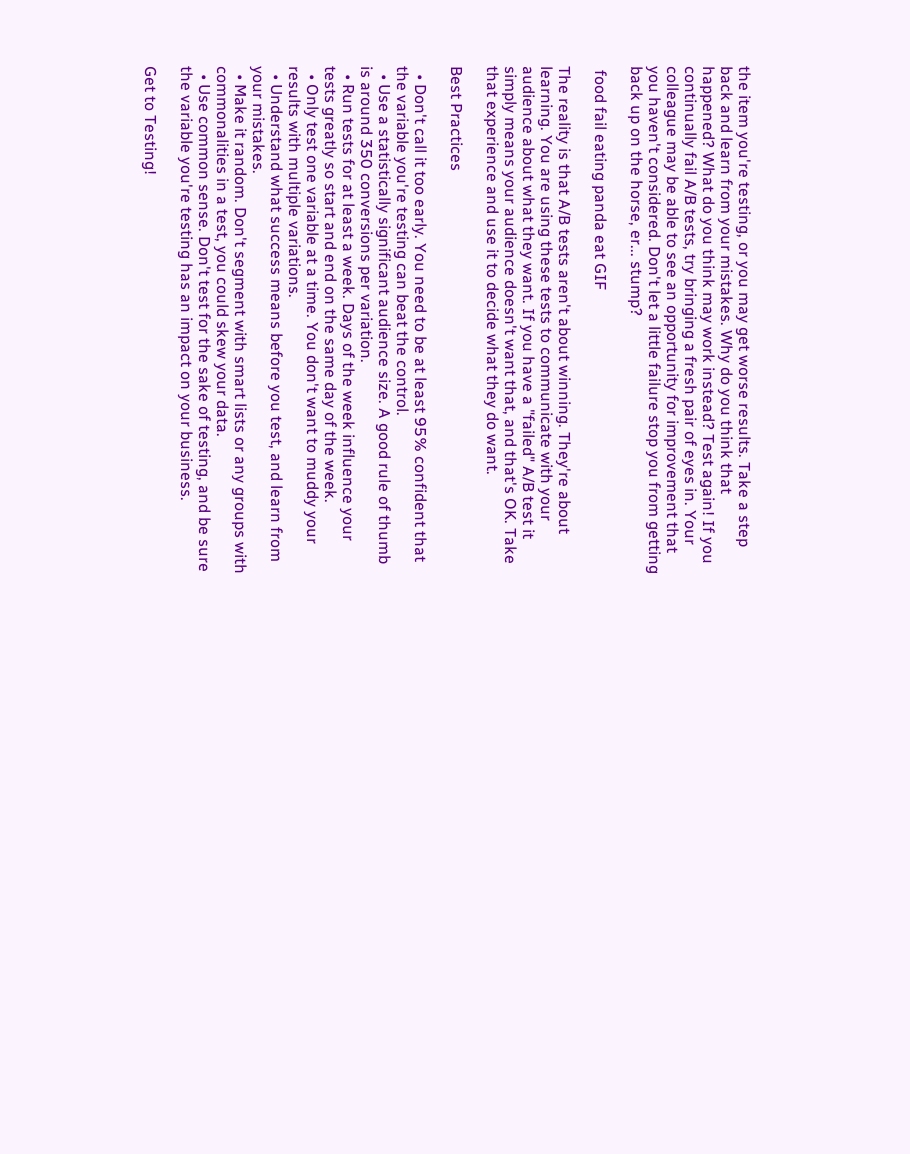the item you're testing, or you may get worse results. Take a step back and learn from your mistakes. Why do you think that happened? What do you think may work instead? Test again! If you continually fail A/B tests, try bringing a fresh pair of eyes in. Your colleague may be able to see an opportunity for improvement that you haven't considered. Don't let a little failure stop you from getting back up on the horse, er... stump?

 food fail eating panda eat GIF

The reality is that A/B tests aren't about winning. They're about learning. You are using these tests to communicate with your audience about what they want. If you have a "failed" A/B test it simply means your audience doesn't want that, and that's OK. Take that experience and use it to decide what they do want.

Best Practices

  • Don't call it too early. You need to be at least 95% confident that the variable you're testing can beat the control.
  • Use a statistically significant audience size. A good rule of thumb is around 350 conversions per variation.
  • Run tests for at least a week. Days of the week influence your tests greatly so start and end on the same day of the week.
  • Only test one variable at a time. You don't want to muddy your results with multiple variations.
  • Understand what success means before you test, and learn from your mistakes.
  • Make it random. Don't segment with smart lists or any groups with commonalities in a test, you could skew your data.
  • Use common sense. Don't test for the sake of testing, and be sure the variable you're testing has an impact on your business.

Get to Testing!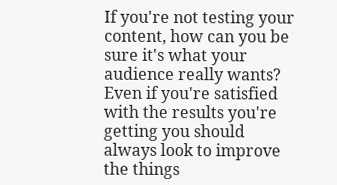If you're not testing your content, how can you be sure it's what your audience really wants? Even if you're satisfied with the results you're getting you should always look to improve the things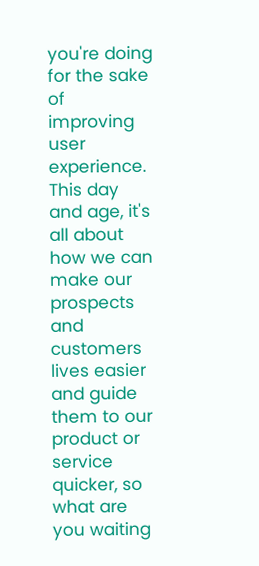you're doing for the sake of improving user experience. This day and age, it's all about how we can make our prospects and customers lives easier and guide them to our product or service quicker, so what are you waiting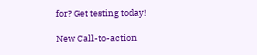for? Get testing today!

New Call-to-action